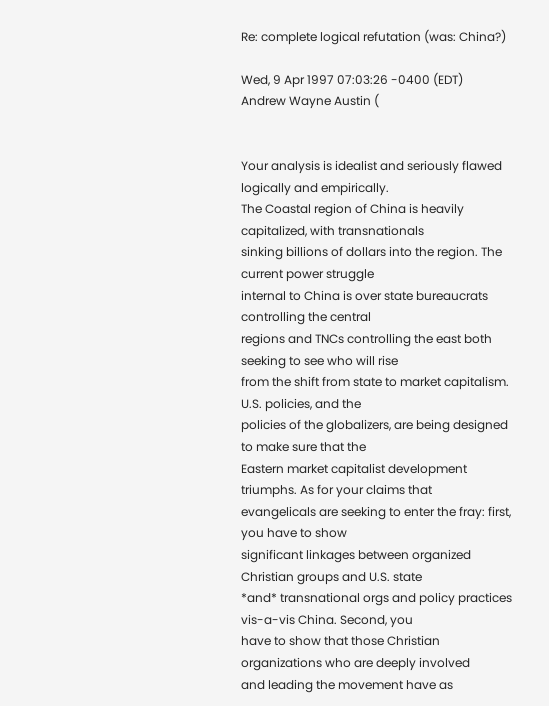Re: complete logical refutation (was: China?)

Wed, 9 Apr 1997 07:03:26 -0400 (EDT)
Andrew Wayne Austin (


Your analysis is idealist and seriously flawed logically and empirically.
The Coastal region of China is heavily capitalized, with transnationals
sinking billions of dollars into the region. The current power struggle
internal to China is over state bureaucrats controlling the central
regions and TNCs controlling the east both seeking to see who will rise
from the shift from state to market capitalism. U.S. policies, and the
policies of the globalizers, are being designed to make sure that the
Eastern market capitalist development triumphs. As for your claims that
evangelicals are seeking to enter the fray: first, you have to show
significant linkages between organized Christian groups and U.S. state
*and* transnational orgs and policy practices vis-a-vis China. Second, you
have to show that those Christian organizations who are deeply involved
and leading the movement have as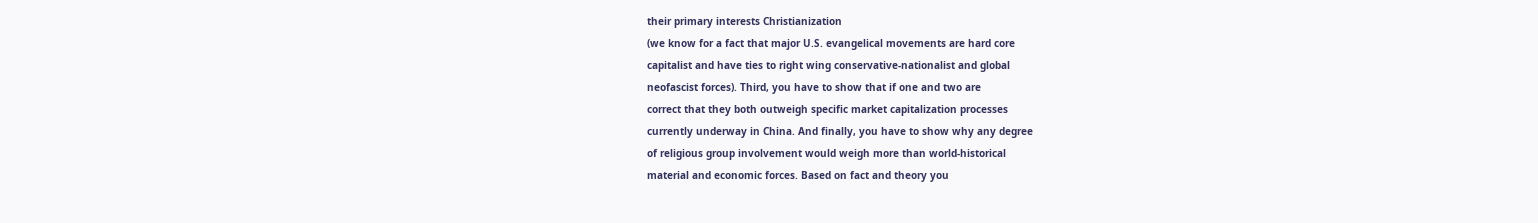their primary interests Christianization
(we know for a fact that major U.S. evangelical movements are hard core
capitalist and have ties to right wing conservative-nationalist and global
neofascist forces). Third, you have to show that if one and two are
correct that they both outweigh specific market capitalization processes
currently underway in China. And finally, you have to show why any degree
of religious group involvement would weigh more than world-historical
material and economic forces. Based on fact and theory you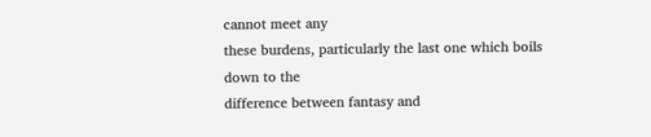cannot meet any
these burdens, particularly the last one which boils down to the
difference between fantasy and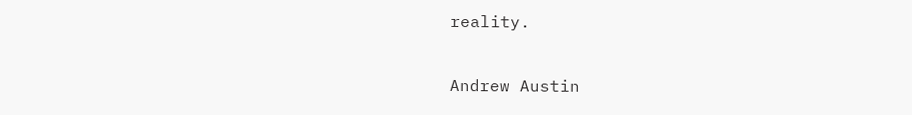reality.

Andrew Austin